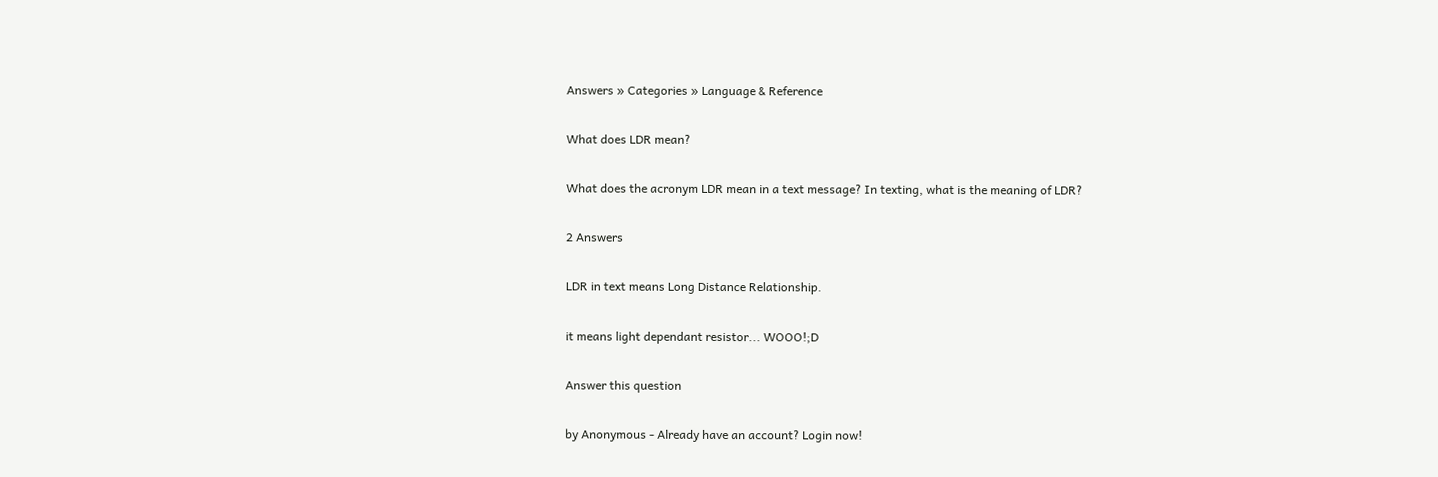Answers » Categories » Language & Reference

What does LDR mean?

What does the acronym LDR mean in a text message? In texting, what is the meaning of LDR?

2 Answers

LDR in text means Long Distance Relationship.

it means light dependant resistor... WOOO!;D

Answer this question

by Anonymous - Already have an account? Login now!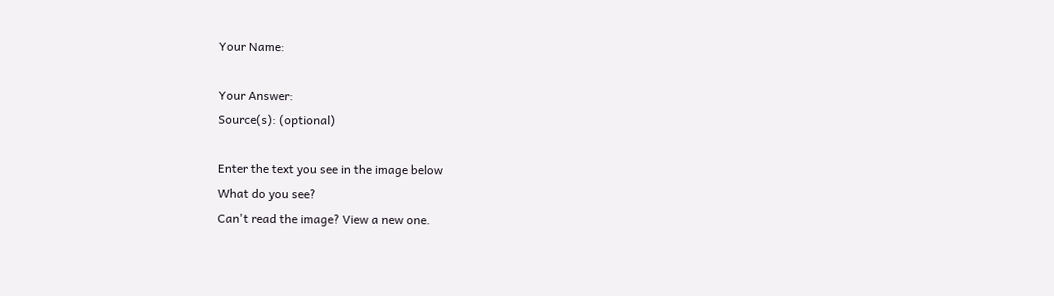Your Name:

Your Answer:
Source(s): (optional)

Enter the text you see in the image below
What do you see?
Can't read the image? View a new one.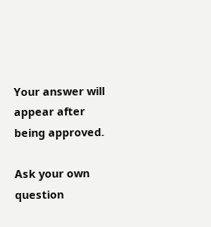Your answer will appear after being approved.

Ask your own question